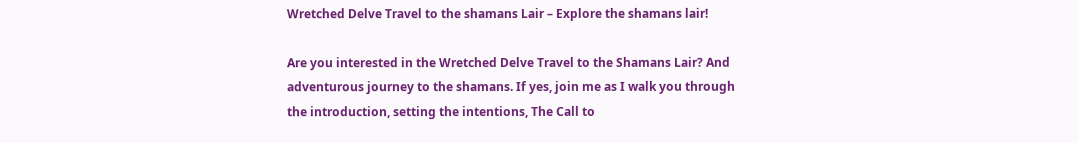Wretched Delve Travel to the shamans Lair – Explore the shamans lair!

Are you interested in the Wretched Delve Travel to the Shamans Lair? And adventurous journey to the shamans. If yes, join me as I walk you through the introduction, setting the intentions, The Call to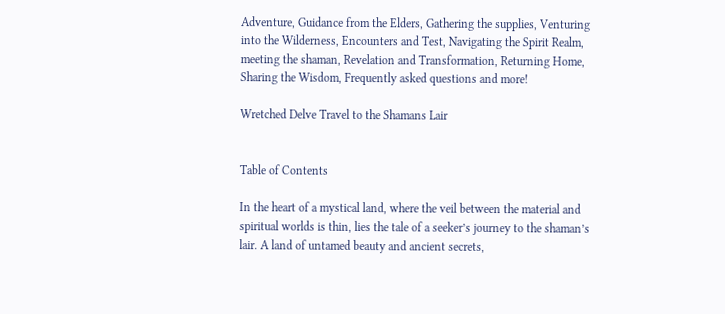Adventure, Guidance from the Elders, Gathering the supplies, Venturing into the Wilderness, Encounters and Test, Navigating the Spirit Realm, meeting the shaman, Revelation and Transformation, Returning Home, Sharing the Wisdom, Frequently asked questions and more!

Wretched Delve Travel to the Shamans Lair


Table of Contents

In the heart of a mystical land, where the veil between the material and spiritual worlds is thin, lies the tale of a seeker’s journey to the shaman’s lair. A land of untamed beauty and ancient secrets,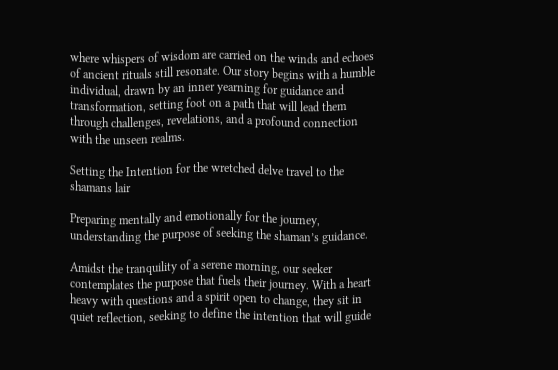where whispers of wisdom are carried on the winds and echoes of ancient rituals still resonate. Our story begins with a humble individual, drawn by an inner yearning for guidance and transformation, setting foot on a path that will lead them through challenges, revelations, and a profound connection with the unseen realms.

Setting the Intention for the wretched delve travel to the shamans lair

Preparing mentally and emotionally for the journey, understanding the purpose of seeking the shaman’s guidance.

Amidst the tranquility of a serene morning, our seeker contemplates the purpose that fuels their journey. With a heart heavy with questions and a spirit open to change, they sit in quiet reflection, seeking to define the intention that will guide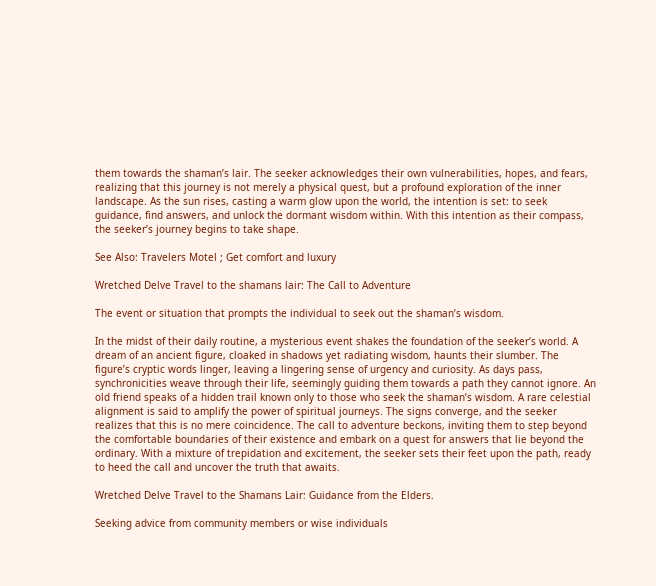them towards the shaman’s lair. The seeker acknowledges their own vulnerabilities, hopes, and fears, realizing that this journey is not merely a physical quest, but a profound exploration of the inner landscape. As the sun rises, casting a warm glow upon the world, the intention is set: to seek guidance, find answers, and unlock the dormant wisdom within. With this intention as their compass, the seeker’s journey begins to take shape.

See Also: Travelers Motel ; Get comfort and luxury

Wretched Delve Travel to the shamans lair: The Call to Adventure

The event or situation that prompts the individual to seek out the shaman’s wisdom.

In the midst of their daily routine, a mysterious event shakes the foundation of the seeker’s world. A dream of an ancient figure, cloaked in shadows yet radiating wisdom, haunts their slumber. The figure’s cryptic words linger, leaving a lingering sense of urgency and curiosity. As days pass, synchronicities weave through their life, seemingly guiding them towards a path they cannot ignore. An old friend speaks of a hidden trail known only to those who seek the shaman’s wisdom. A rare celestial alignment is said to amplify the power of spiritual journeys. The signs converge, and the seeker realizes that this is no mere coincidence. The call to adventure beckons, inviting them to step beyond the comfortable boundaries of their existence and embark on a quest for answers that lie beyond the ordinary. With a mixture of trepidation and excitement, the seeker sets their feet upon the path, ready to heed the call and uncover the truth that awaits.

Wretched Delve Travel to the Shamans Lair: Guidance from the Elders.

Seeking advice from community members or wise individuals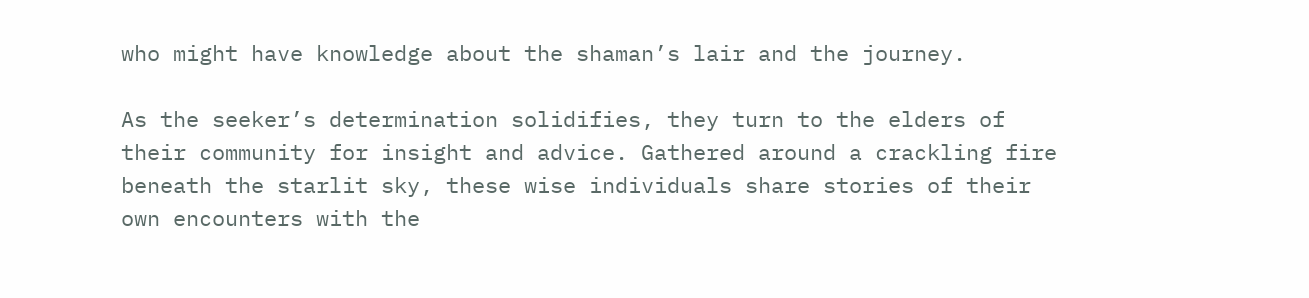who might have knowledge about the shaman’s lair and the journey.

As the seeker’s determination solidifies, they turn to the elders of their community for insight and advice. Gathered around a crackling fire beneath the starlit sky, these wise individuals share stories of their own encounters with the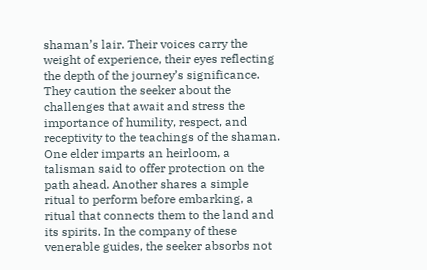shaman’s lair. Their voices carry the weight of experience, their eyes reflecting the depth of the journey’s significance. They caution the seeker about the challenges that await and stress the importance of humility, respect, and receptivity to the teachings of the shaman. One elder imparts an heirloom, a talisman said to offer protection on the path ahead. Another shares a simple ritual to perform before embarking, a ritual that connects them to the land and its spirits. In the company of these venerable guides, the seeker absorbs not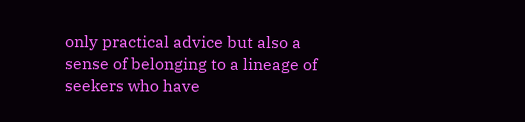only practical advice but also a sense of belonging to a lineage of seekers who have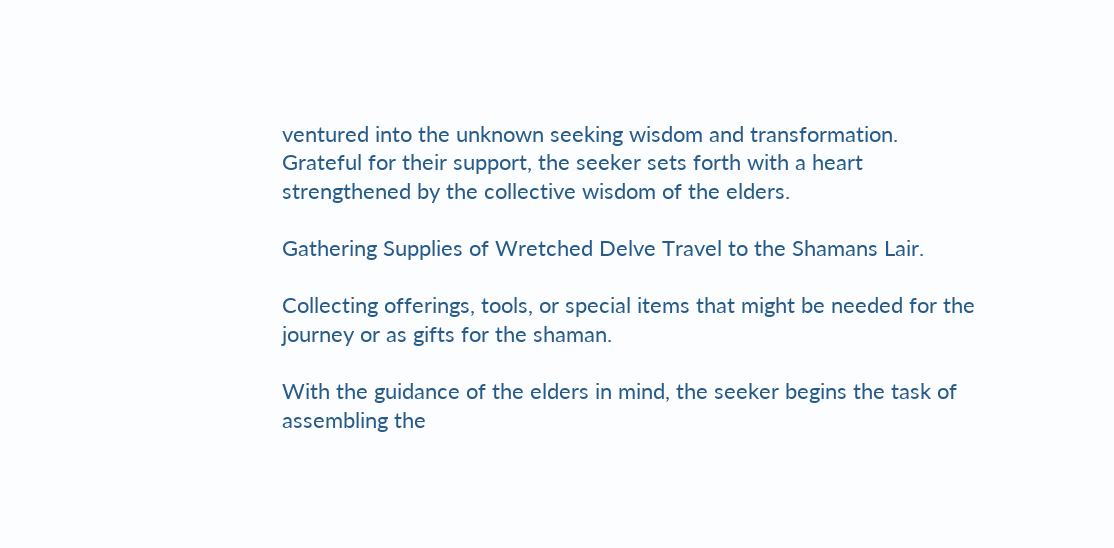ventured into the unknown seeking wisdom and transformation. Grateful for their support, the seeker sets forth with a heart strengthened by the collective wisdom of the elders.

Gathering Supplies of Wretched Delve Travel to the Shamans Lair.

Collecting offerings, tools, or special items that might be needed for the journey or as gifts for the shaman.

With the guidance of the elders in mind, the seeker begins the task of assembling the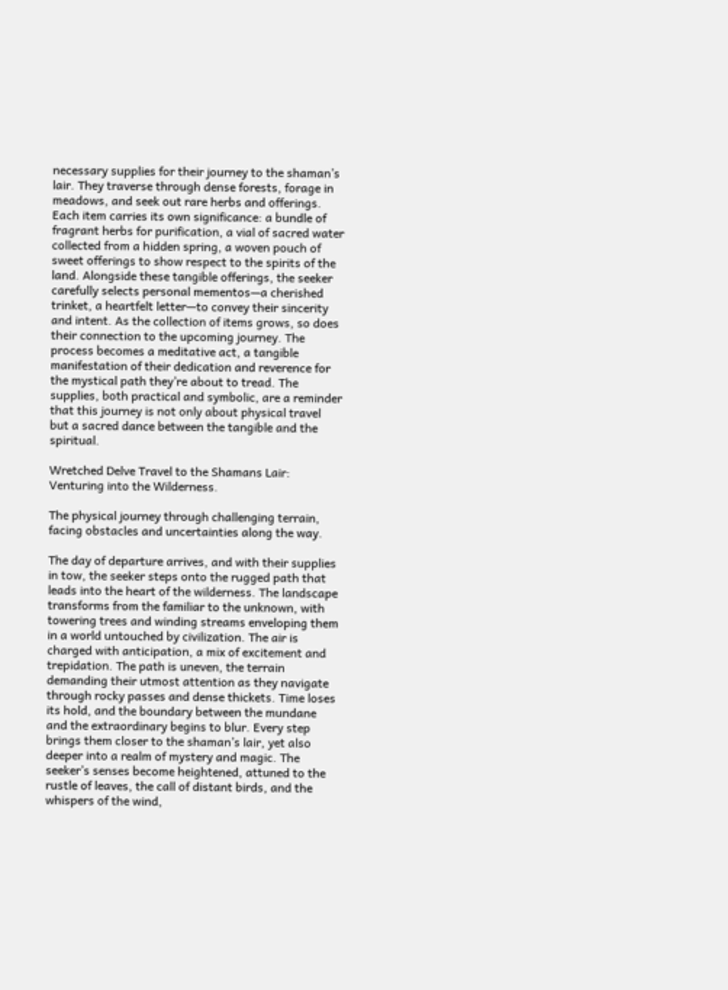necessary supplies for their journey to the shaman’s lair. They traverse through dense forests, forage in meadows, and seek out rare herbs and offerings. Each item carries its own significance: a bundle of fragrant herbs for purification, a vial of sacred water collected from a hidden spring, a woven pouch of sweet offerings to show respect to the spirits of the land. Alongside these tangible offerings, the seeker carefully selects personal mementos—a cherished trinket, a heartfelt letter—to convey their sincerity and intent. As the collection of items grows, so does their connection to the upcoming journey. The process becomes a meditative act, a tangible manifestation of their dedication and reverence for the mystical path they’re about to tread. The supplies, both practical and symbolic, are a reminder that this journey is not only about physical travel but a sacred dance between the tangible and the spiritual.

Wretched Delve Travel to the Shamans Lair: Venturing into the Wilderness.

The physical journey through challenging terrain, facing obstacles and uncertainties along the way.

The day of departure arrives, and with their supplies in tow, the seeker steps onto the rugged path that leads into the heart of the wilderness. The landscape transforms from the familiar to the unknown, with towering trees and winding streams enveloping them in a world untouched by civilization. The air is charged with anticipation, a mix of excitement and trepidation. The path is uneven, the terrain demanding their utmost attention as they navigate through rocky passes and dense thickets. Time loses its hold, and the boundary between the mundane and the extraordinary begins to blur. Every step brings them closer to the shaman’s lair, yet also deeper into a realm of mystery and magic. The seeker’s senses become heightened, attuned to the rustle of leaves, the call of distant birds, and the whispers of the wind,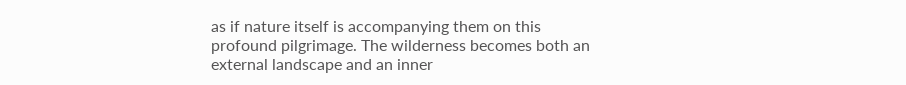as if nature itself is accompanying them on this profound pilgrimage. The wilderness becomes both an external landscape and an inner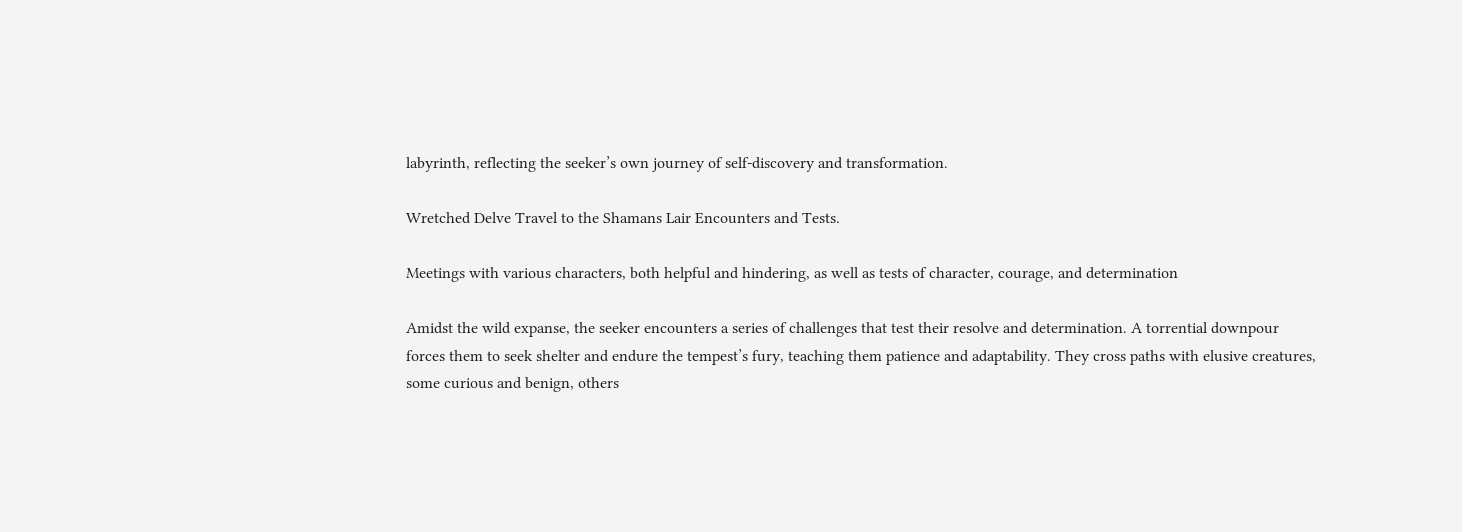labyrinth, reflecting the seeker’s own journey of self-discovery and transformation.

Wretched Delve Travel to the Shamans Lair Encounters and Tests.

Meetings with various characters, both helpful and hindering, as well as tests of character, courage, and determination

Amidst the wild expanse, the seeker encounters a series of challenges that test their resolve and determination. A torrential downpour forces them to seek shelter and endure the tempest’s fury, teaching them patience and adaptability. They cross paths with elusive creatures, some curious and benign, others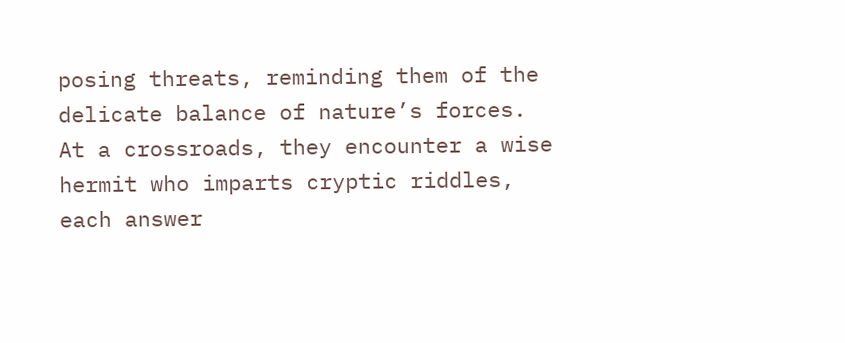posing threats, reminding them of the delicate balance of nature’s forces. At a crossroads, they encounter a wise hermit who imparts cryptic riddles, each answer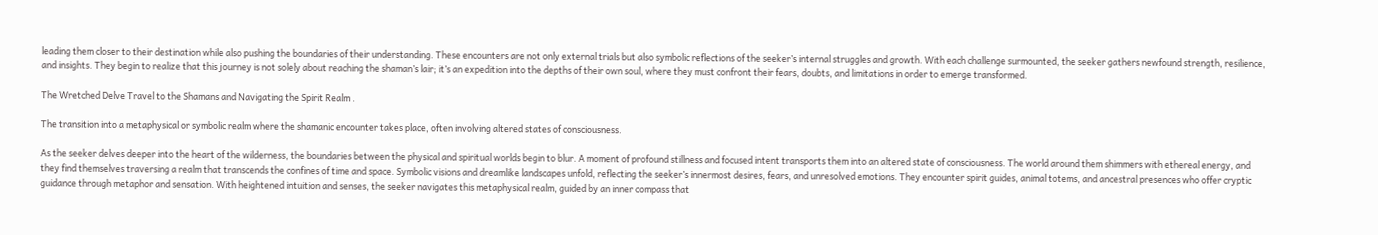leading them closer to their destination while also pushing the boundaries of their understanding. These encounters are not only external trials but also symbolic reflections of the seeker’s internal struggles and growth. With each challenge surmounted, the seeker gathers newfound strength, resilience, and insights. They begin to realize that this journey is not solely about reaching the shaman’s lair; it’s an expedition into the depths of their own soul, where they must confront their fears, doubts, and limitations in order to emerge transformed.

The Wretched Delve Travel to the Shamans and Navigating the Spirit Realm .

The transition into a metaphysical or symbolic realm where the shamanic encounter takes place, often involving altered states of consciousness.

As the seeker delves deeper into the heart of the wilderness, the boundaries between the physical and spiritual worlds begin to blur. A moment of profound stillness and focused intent transports them into an altered state of consciousness. The world around them shimmers with ethereal energy, and they find themselves traversing a realm that transcends the confines of time and space. Symbolic visions and dreamlike landscapes unfold, reflecting the seeker’s innermost desires, fears, and unresolved emotions. They encounter spirit guides, animal totems, and ancestral presences who offer cryptic guidance through metaphor and sensation. With heightened intuition and senses, the seeker navigates this metaphysical realm, guided by an inner compass that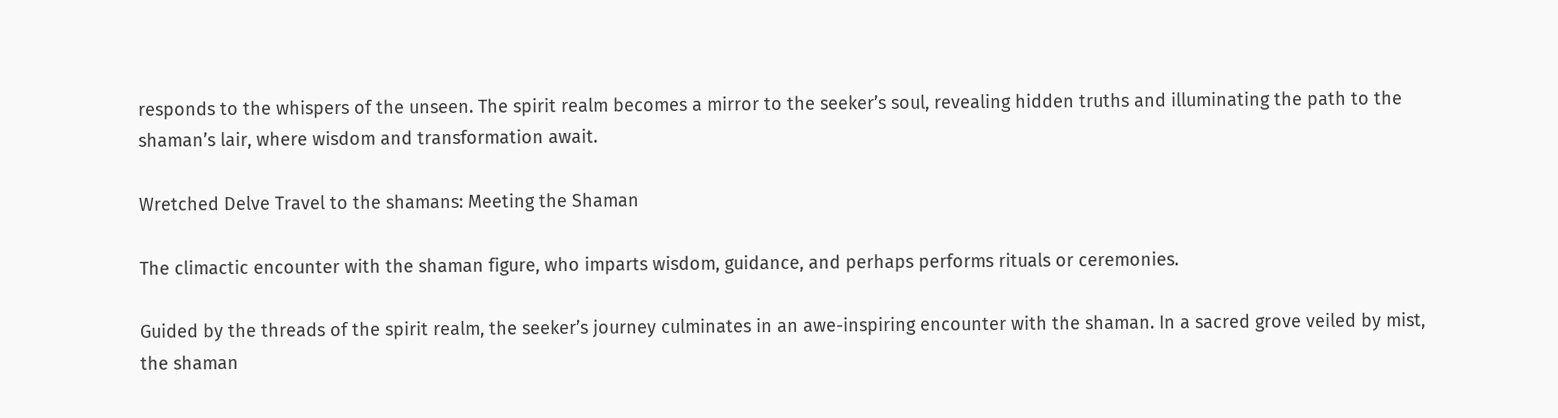responds to the whispers of the unseen. The spirit realm becomes a mirror to the seeker’s soul, revealing hidden truths and illuminating the path to the shaman’s lair, where wisdom and transformation await.

Wretched Delve Travel to the shamans: Meeting the Shaman

The climactic encounter with the shaman figure, who imparts wisdom, guidance, and perhaps performs rituals or ceremonies.

Guided by the threads of the spirit realm, the seeker’s journey culminates in an awe-inspiring encounter with the shaman. In a sacred grove veiled by mist, the shaman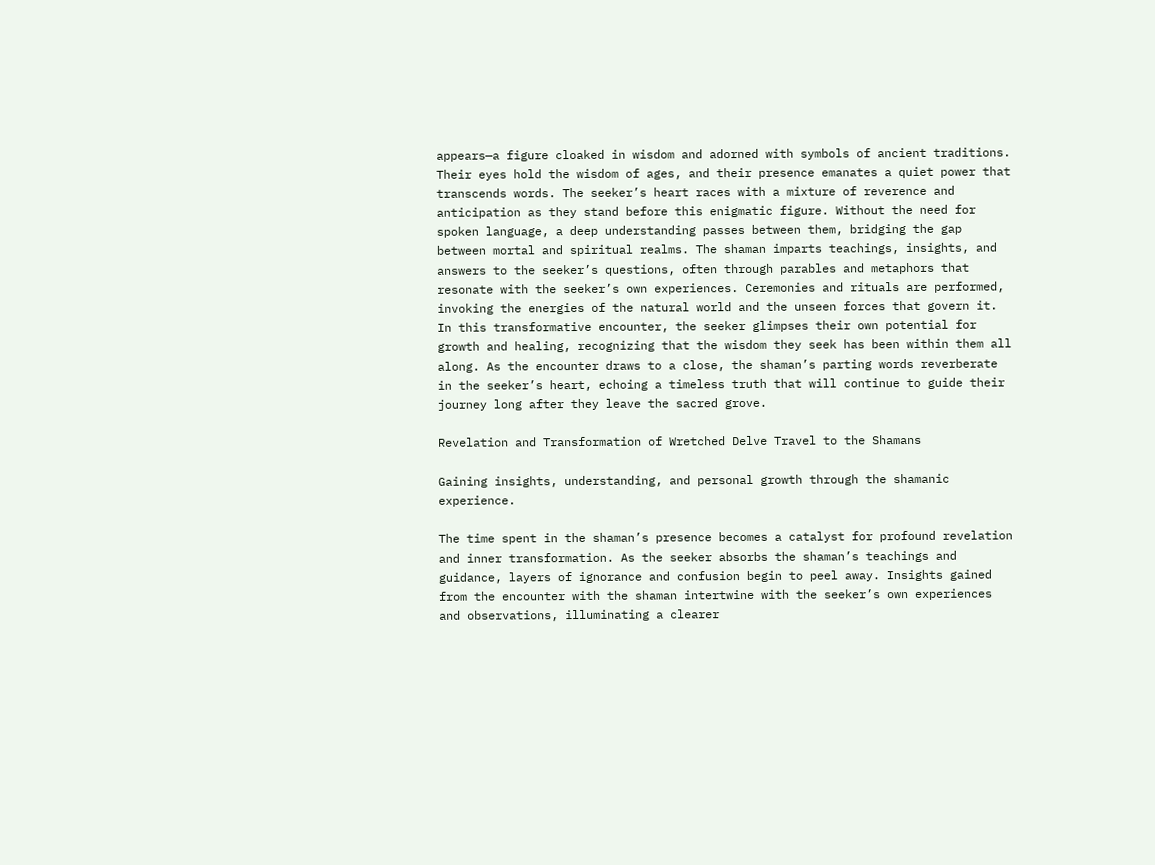appears—a figure cloaked in wisdom and adorned with symbols of ancient traditions. Their eyes hold the wisdom of ages, and their presence emanates a quiet power that transcends words. The seeker’s heart races with a mixture of reverence and anticipation as they stand before this enigmatic figure. Without the need for spoken language, a deep understanding passes between them, bridging the gap between mortal and spiritual realms. The shaman imparts teachings, insights, and answers to the seeker’s questions, often through parables and metaphors that resonate with the seeker’s own experiences. Ceremonies and rituals are performed, invoking the energies of the natural world and the unseen forces that govern it. In this transformative encounter, the seeker glimpses their own potential for growth and healing, recognizing that the wisdom they seek has been within them all along. As the encounter draws to a close, the shaman’s parting words reverberate in the seeker’s heart, echoing a timeless truth that will continue to guide their journey long after they leave the sacred grove.

Revelation and Transformation of Wretched Delve Travel to the Shamans

Gaining insights, understanding, and personal growth through the shamanic experience.

The time spent in the shaman’s presence becomes a catalyst for profound revelation and inner transformation. As the seeker absorbs the shaman’s teachings and guidance, layers of ignorance and confusion begin to peel away. Insights gained from the encounter with the shaman intertwine with the seeker’s own experiences and observations, illuminating a clearer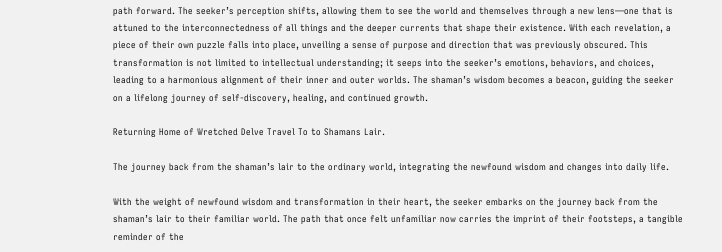path forward. The seeker’s perception shifts, allowing them to see the world and themselves through a new lens—one that is attuned to the interconnectedness of all things and the deeper currents that shape their existence. With each revelation, a piece of their own puzzle falls into place, unveiling a sense of purpose and direction that was previously obscured. This transformation is not limited to intellectual understanding; it seeps into the seeker’s emotions, behaviors, and choices, leading to a harmonious alignment of their inner and outer worlds. The shaman’s wisdom becomes a beacon, guiding the seeker on a lifelong journey of self-discovery, healing, and continued growth.

Returning Home of Wretched Delve Travel To to Shamans Lair.

The journey back from the shaman’s lair to the ordinary world, integrating the newfound wisdom and changes into daily life.

With the weight of newfound wisdom and transformation in their heart, the seeker embarks on the journey back from the shaman’s lair to their familiar world. The path that once felt unfamiliar now carries the imprint of their footsteps, a tangible reminder of the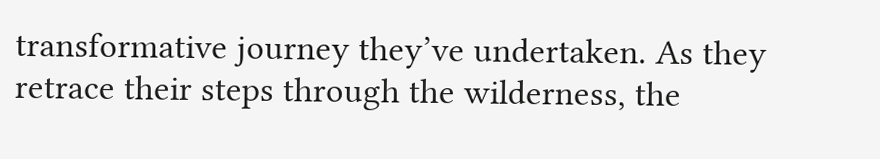transformative journey they’ve undertaken. As they retrace their steps through the wilderness, the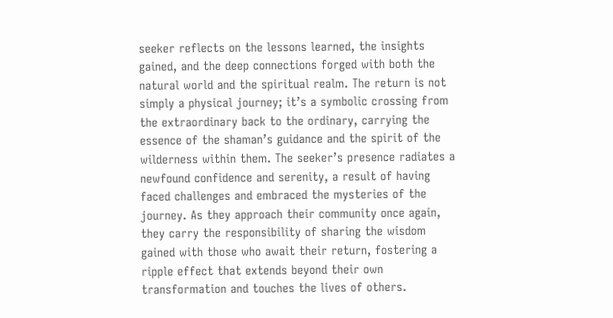seeker reflects on the lessons learned, the insights gained, and the deep connections forged with both the natural world and the spiritual realm. The return is not simply a physical journey; it’s a symbolic crossing from the extraordinary back to the ordinary, carrying the essence of the shaman’s guidance and the spirit of the wilderness within them. The seeker’s presence radiates a newfound confidence and serenity, a result of having faced challenges and embraced the mysteries of the journey. As they approach their community once again, they carry the responsibility of sharing the wisdom gained with those who await their return, fostering a ripple effect that extends beyond their own transformation and touches the lives of others.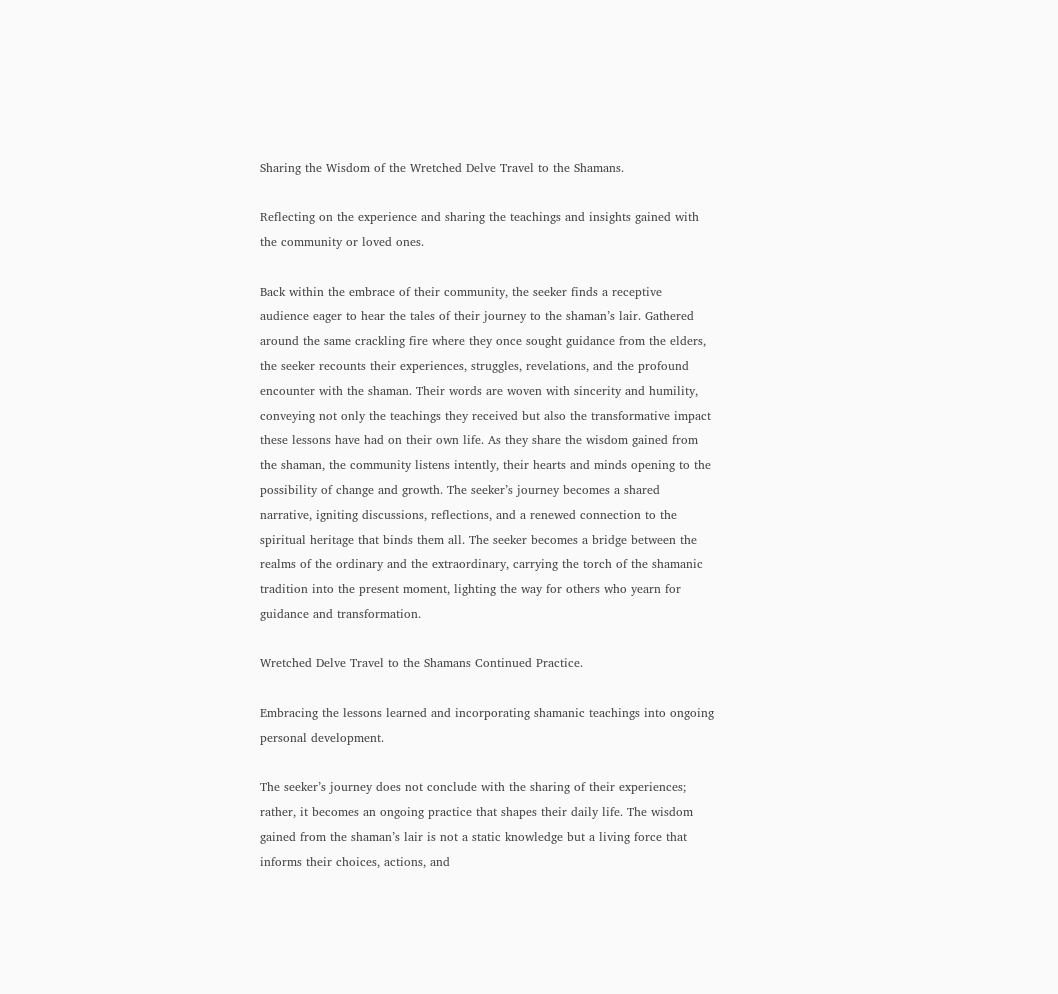Sharing the Wisdom of the Wretched Delve Travel to the Shamans.

Reflecting on the experience and sharing the teachings and insights gained with the community or loved ones.

Back within the embrace of their community, the seeker finds a receptive audience eager to hear the tales of their journey to the shaman’s lair. Gathered around the same crackling fire where they once sought guidance from the elders, the seeker recounts their experiences, struggles, revelations, and the profound encounter with the shaman. Their words are woven with sincerity and humility, conveying not only the teachings they received but also the transformative impact these lessons have had on their own life. As they share the wisdom gained from the shaman, the community listens intently, their hearts and minds opening to the possibility of change and growth. The seeker’s journey becomes a shared narrative, igniting discussions, reflections, and a renewed connection to the spiritual heritage that binds them all. The seeker becomes a bridge between the realms of the ordinary and the extraordinary, carrying the torch of the shamanic tradition into the present moment, lighting the way for others who yearn for guidance and transformation.

Wretched Delve Travel to the Shamans Continued Practice.

Embracing the lessons learned and incorporating shamanic teachings into ongoing personal development.

The seeker’s journey does not conclude with the sharing of their experiences; rather, it becomes an ongoing practice that shapes their daily life. The wisdom gained from the shaman’s lair is not a static knowledge but a living force that informs their choices, actions, and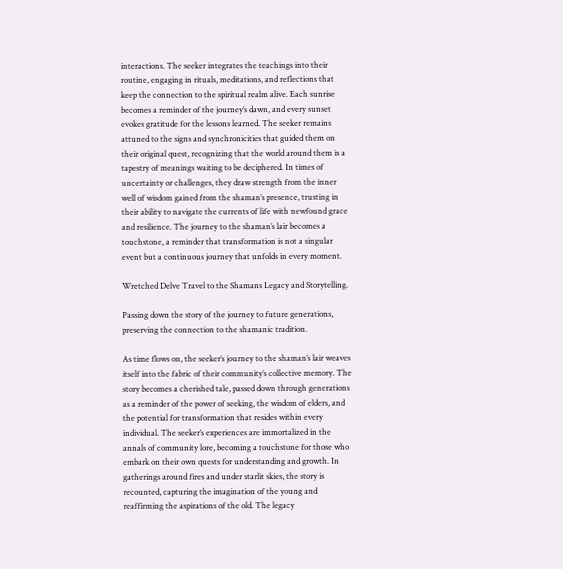interactions. The seeker integrates the teachings into their routine, engaging in rituals, meditations, and reflections that keep the connection to the spiritual realm alive. Each sunrise becomes a reminder of the journey’s dawn, and every sunset evokes gratitude for the lessons learned. The seeker remains attuned to the signs and synchronicities that guided them on their original quest, recognizing that the world around them is a tapestry of meanings waiting to be deciphered. In times of uncertainty or challenges, they draw strength from the inner well of wisdom gained from the shaman’s presence, trusting in their ability to navigate the currents of life with newfound grace and resilience. The journey to the shaman’s lair becomes a touchstone, a reminder that transformation is not a singular event but a continuous journey that unfolds in every moment.

Wretched Delve Travel to the Shamans Legacy and Storytelling.

Passing down the story of the journey to future generations, preserving the connection to the shamanic tradition.

As time flows on, the seeker’s journey to the shaman’s lair weaves itself into the fabric of their community’s collective memory. The story becomes a cherished tale, passed down through generations as a reminder of the power of seeking, the wisdom of elders, and the potential for transformation that resides within every individual. The seeker’s experiences are immortalized in the annals of community lore, becoming a touchstone for those who embark on their own quests for understanding and growth. In gatherings around fires and under starlit skies, the story is recounted, capturing the imagination of the young and reaffirming the aspirations of the old. The legacy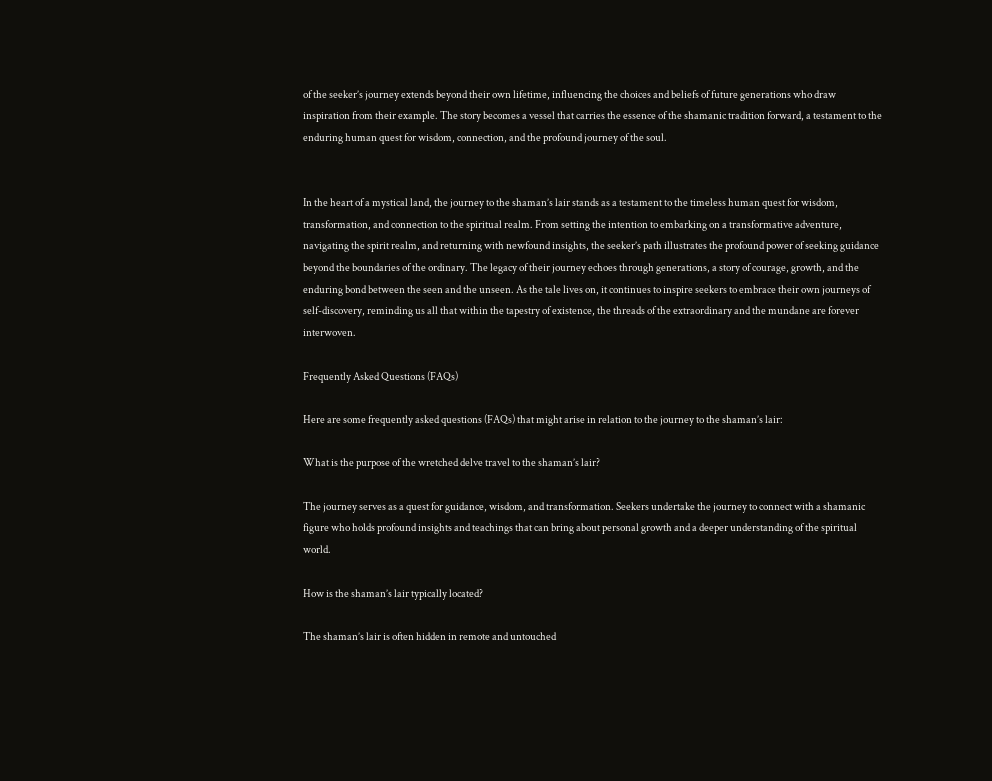of the seeker’s journey extends beyond their own lifetime, influencing the choices and beliefs of future generations who draw inspiration from their example. The story becomes a vessel that carries the essence of the shamanic tradition forward, a testament to the enduring human quest for wisdom, connection, and the profound journey of the soul.


In the heart of a mystical land, the journey to the shaman’s lair stands as a testament to the timeless human quest for wisdom, transformation, and connection to the spiritual realm. From setting the intention to embarking on a transformative adventure, navigating the spirit realm, and returning with newfound insights, the seeker’s path illustrates the profound power of seeking guidance beyond the boundaries of the ordinary. The legacy of their journey echoes through generations, a story of courage, growth, and the enduring bond between the seen and the unseen. As the tale lives on, it continues to inspire seekers to embrace their own journeys of self-discovery, reminding us all that within the tapestry of existence, the threads of the extraordinary and the mundane are forever interwoven.

Frequently Asked Questions (FAQs)

Here are some frequently asked questions (FAQs) that might arise in relation to the journey to the shaman’s lair:

What is the purpose of the wretched delve travel to the shaman’s lair?

The journey serves as a quest for guidance, wisdom, and transformation. Seekers undertake the journey to connect with a shamanic figure who holds profound insights and teachings that can bring about personal growth and a deeper understanding of the spiritual world.

How is the shaman’s lair typically located?

The shaman’s lair is often hidden in remote and untouched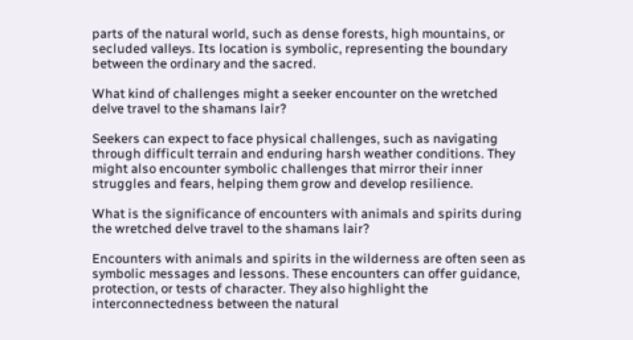parts of the natural world, such as dense forests, high mountains, or secluded valleys. Its location is symbolic, representing the boundary between the ordinary and the sacred.

What kind of challenges might a seeker encounter on the wretched delve travel to the shamans lair?

Seekers can expect to face physical challenges, such as navigating through difficult terrain and enduring harsh weather conditions. They might also encounter symbolic challenges that mirror their inner struggles and fears, helping them grow and develop resilience.

What is the significance of encounters with animals and spirits during the wretched delve travel to the shamans lair?

Encounters with animals and spirits in the wilderness are often seen as symbolic messages and lessons. These encounters can offer guidance, protection, or tests of character. They also highlight the interconnectedness between the natural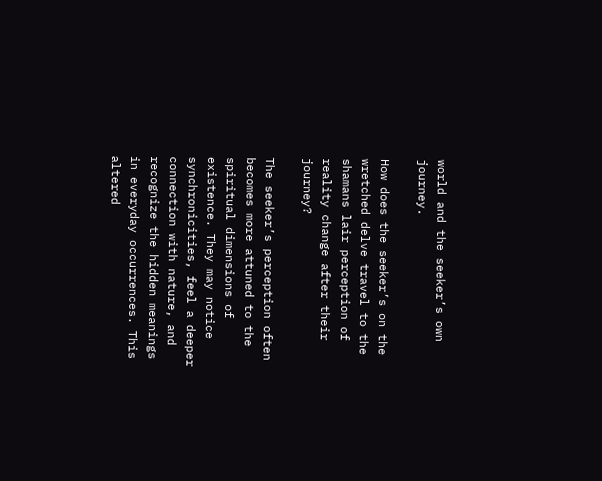world and the seeker’s own journey.

How does the seeker’s on the wretched delve travel to the shamans lair perception of reality change after their journey?

The seeker’s perception often becomes more attuned to the spiritual dimensions of existence. They may notice synchronicities, feel a deeper connection with nature, and recognize the hidden meanings in everyday occurrences. This altered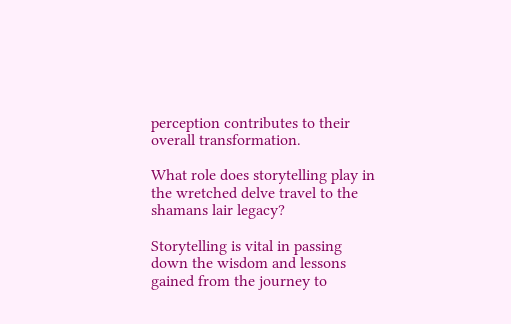perception contributes to their overall transformation.

What role does storytelling play in the wretched delve travel to the shamans lair legacy?

Storytelling is vital in passing down the wisdom and lessons gained from the journey to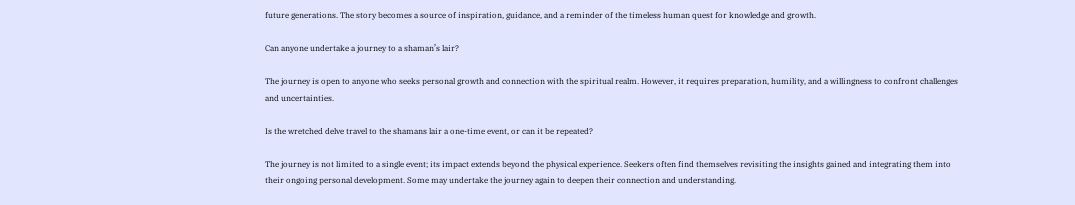future generations. The story becomes a source of inspiration, guidance, and a reminder of the timeless human quest for knowledge and growth.

Can anyone undertake a journey to a shaman’s lair?

The journey is open to anyone who seeks personal growth and connection with the spiritual realm. However, it requires preparation, humility, and a willingness to confront challenges and uncertainties.

Is the wretched delve travel to the shamans lair a one-time event, or can it be repeated?

The journey is not limited to a single event; its impact extends beyond the physical experience. Seekers often find themselves revisiting the insights gained and integrating them into their ongoing personal development. Some may undertake the journey again to deepen their connection and understanding.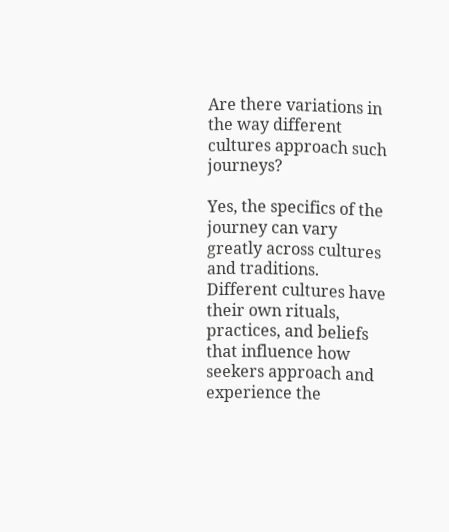Are there variations in the way different cultures approach such journeys?

Yes, the specifics of the journey can vary greatly across cultures and traditions. Different cultures have their own rituals, practices, and beliefs that influence how seekers approach and experience the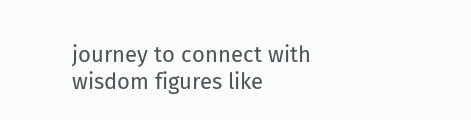journey to connect with wisdom figures like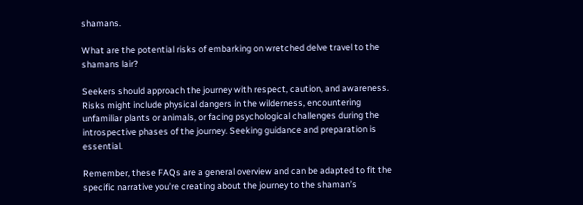shamans.

What are the potential risks of embarking on wretched delve travel to the shamans lair?

Seekers should approach the journey with respect, caution, and awareness. Risks might include physical dangers in the wilderness, encountering unfamiliar plants or animals, or facing psychological challenges during the introspective phases of the journey. Seeking guidance and preparation is essential.

Remember, these FAQs are a general overview and can be adapted to fit the specific narrative you’re creating about the journey to the shaman’s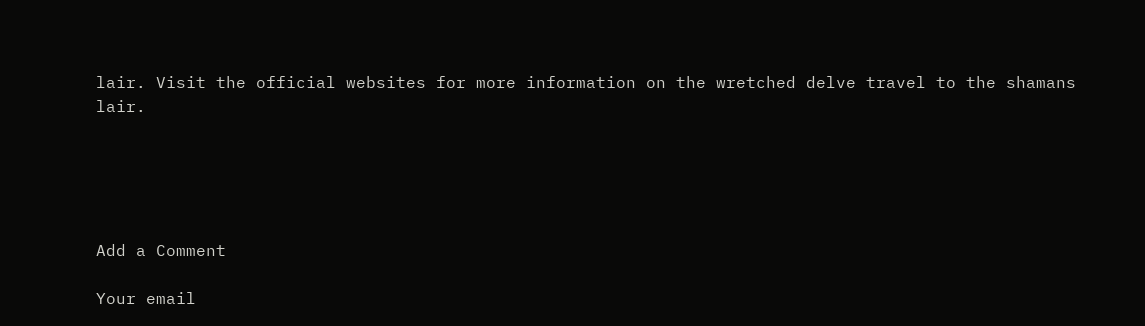lair. Visit the official websites for more information on the wretched delve travel to the shamans lair.





Add a Comment

Your email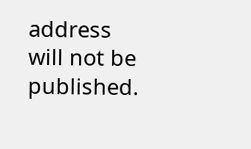address will not be published.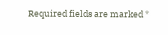Required fields are marked *